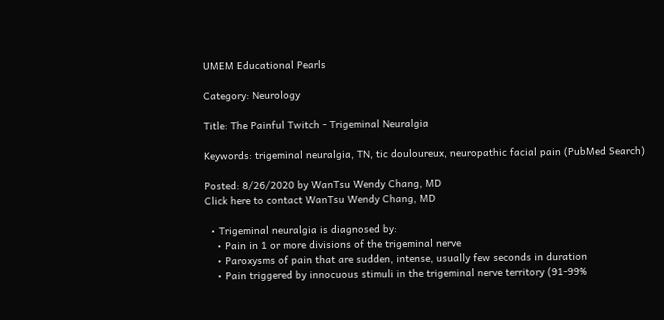UMEM Educational Pearls

Category: Neurology

Title: The Painful Twitch - Trigeminal Neuralgia

Keywords: trigeminal neuralgia, TN, tic douloureux, neuropathic facial pain (PubMed Search)

Posted: 8/26/2020 by WanTsu Wendy Chang, MD
Click here to contact WanTsu Wendy Chang, MD

  • Trigeminal neuralgia is diagnosed by:
    • Pain in 1 or more divisions of the trigeminal nerve
    • Paroxysms of pain that are sudden, intense, usually few seconds in duration
    • Pain triggered by innocuous stimuli in the trigeminal nerve territory (91-99%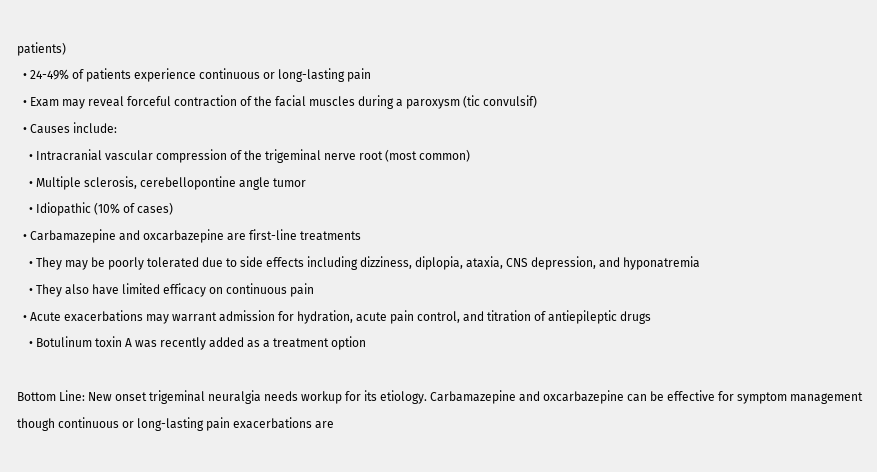patients)
  • 24-49% of patients experience continuous or long-lasting pain
  • Exam may reveal forceful contraction of the facial muscles during a paroxysm (tic convulsif)
  • Causes include:
    • Intracranial vascular compression of the trigeminal nerve root (most common)
    • Multiple sclerosis, cerebellopontine angle tumor
    • Idiopathic (10% of cases)
  • Carbamazepine and oxcarbazepine are first-line treatments
    • They may be poorly tolerated due to side effects including dizziness, diplopia, ataxia, CNS depression, and hyponatremia
    • They also have limited efficacy on continuous pain
  • Acute exacerbations may warrant admission for hydration, acute pain control, and titration of antiepileptic drugs
    • Botulinum toxin A was recently added as a treatment option

Bottom Line: New onset trigeminal neuralgia needs workup for its etiology. Carbamazepine and oxcarbazepine can be effective for symptom management though continuous or long-lasting pain exacerbations are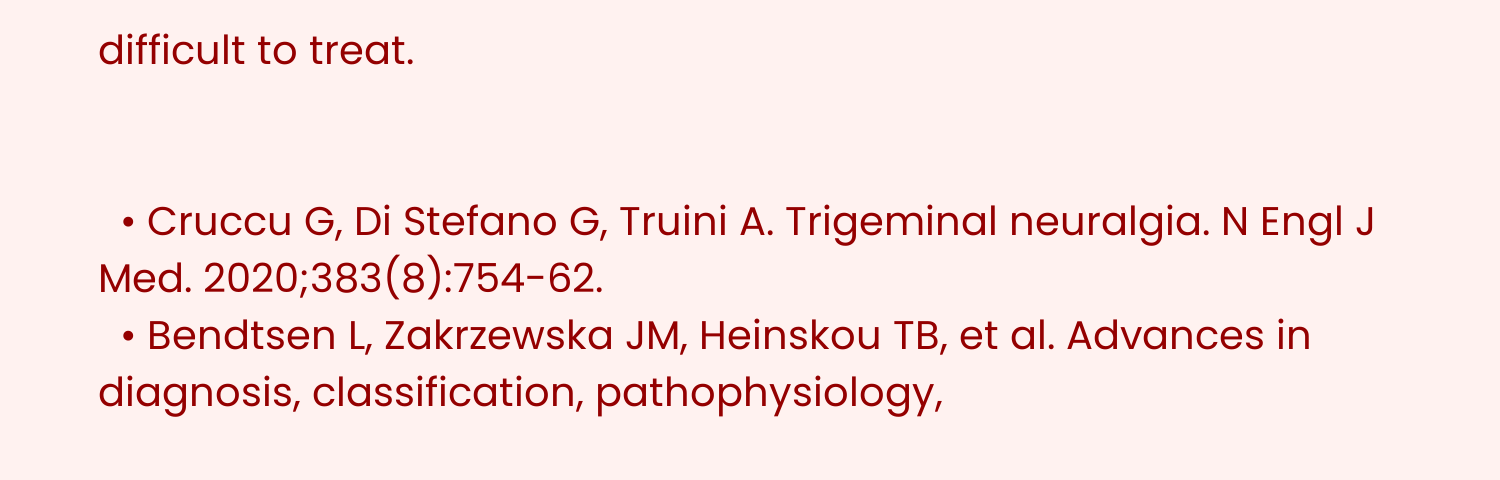difficult to treat.


  • Cruccu G, Di Stefano G, Truini A. Trigeminal neuralgia. N Engl J Med. 2020;383(8):754-62.
  • Bendtsen L, Zakrzewska JM, Heinskou TB, et al. Advances in diagnosis, classification, pathophysiology,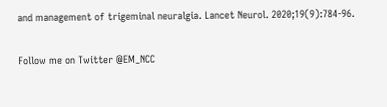and management of trigeminal neuralgia. Lancet Neurol. 2020;19(9):784-96.

Follow me on Twitter @EM_NCC